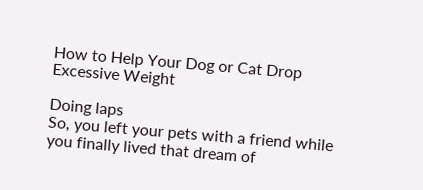How to Help Your Dog or Cat Drop Excessive Weight

Doing laps
So, you left your pets with a friend while you finally lived that dream of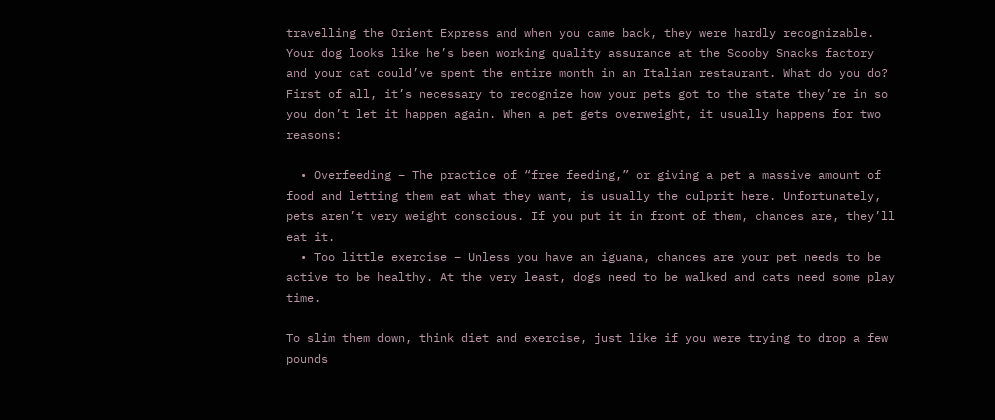travelling the Orient Express and when you came back, they were hardly recognizable. Your dog looks like he’s been working quality assurance at the Scooby Snacks factory and your cat could’ve spent the entire month in an Italian restaurant. What do you do?
First of all, it’s necessary to recognize how your pets got to the state they’re in so you don’t let it happen again. When a pet gets overweight, it usually happens for two reasons:

  • Overfeeding – The practice of “free feeding,” or giving a pet a massive amount of food and letting them eat what they want, is usually the culprit here. Unfortunately, pets aren’t very weight conscious. If you put it in front of them, chances are, they’ll eat it.
  • Too little exercise – Unless you have an iguana, chances are your pet needs to be active to be healthy. At the very least, dogs need to be walked and cats need some play time.

To slim them down, think diet and exercise, just like if you were trying to drop a few pounds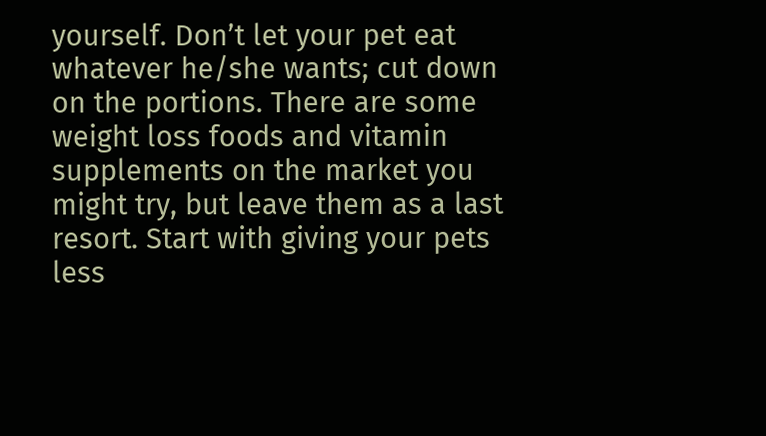yourself. Don’t let your pet eat whatever he/she wants; cut down on the portions. There are some weight loss foods and vitamin supplements on the market you might try, but leave them as a last resort. Start with giving your pets less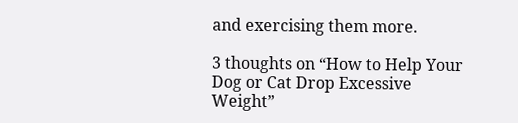and exercising them more.

3 thoughts on “How to Help Your Dog or Cat Drop Excessive Weight”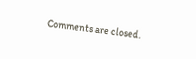Comments are closed.